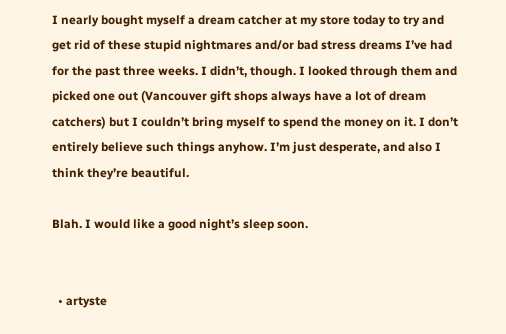I nearly bought myself a dream catcher at my store today to try and get rid of these stupid nightmares and/or bad stress dreams I’ve had for the past three weeks. I didn’t, though. I looked through them and picked one out (Vancouver gift shops always have a lot of dream catchers) but I couldn’t bring myself to spend the money on it. I don’t entirely believe such things anyhow. I’m just desperate, and also I think they’re beautiful.

Blah. I would like a good night’s sleep soon.


  • artyste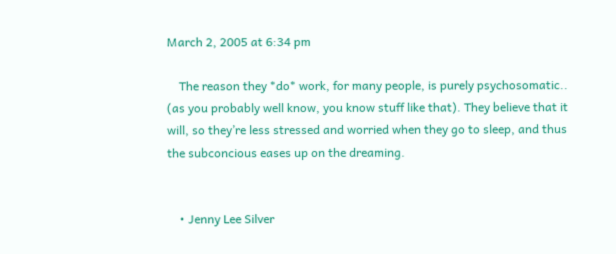March 2, 2005 at 6:34 pm

    The reason they *do* work, for many people, is purely psychosomatic.. (as you probably well know, you know stuff like that). They believe that it will, so they’re less stressed and worried when they go to sleep, and thus the subconcious eases up on the dreaming.


    • Jenny Lee Silver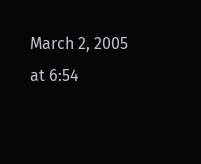March 2, 2005 at 6:54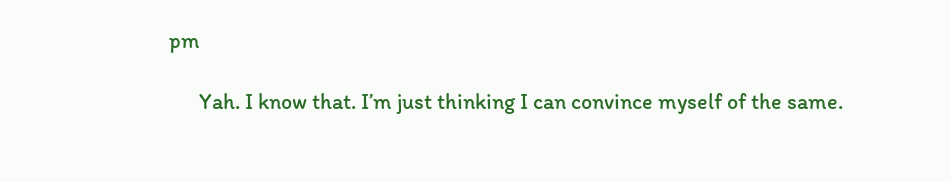pm

      Yah. I know that. I’m just thinking I can convince myself of the same.